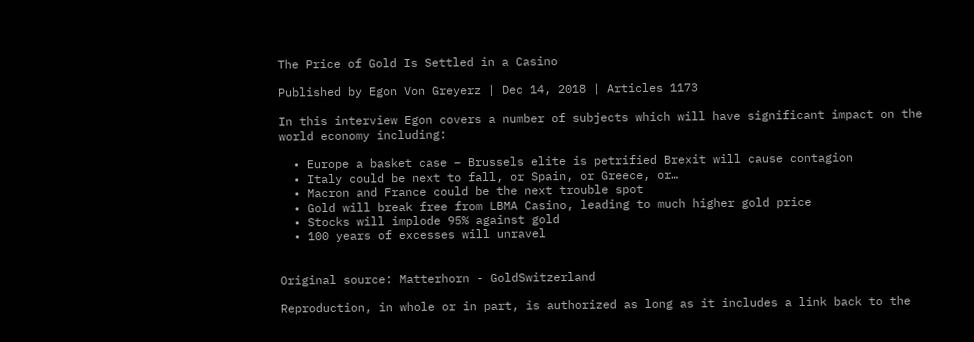The Price of Gold Is Settled in a Casino

Published by Egon Von Greyerz | Dec 14, 2018 | Articles 1173

In this interview Egon covers a number of subjects which will have significant impact on the world economy including:

  • Europe a basket case – Brussels elite is petrified Brexit will cause contagion
  • Italy could be next to fall, or Spain, or Greece, or…
  • Macron and France could be the next trouble spot
  • Gold will break free from LBMA Casino, leading to much higher gold price
  • Stocks will implode 95% against gold
  • 100 years of excesses will unravel


Original source: Matterhorn - GoldSwitzerland

Reproduction, in whole or in part, is authorized as long as it includes a link back to the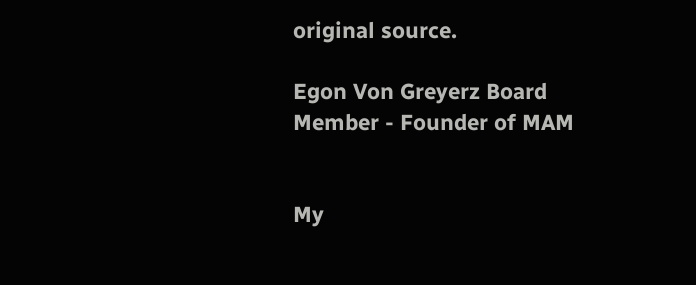original source.

Egon Von Greyerz Board Member - Founder of MAM


My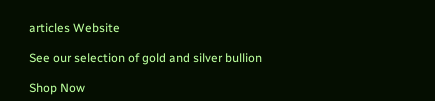articles Website

See our selection of gold and silver bullion

Shop Now